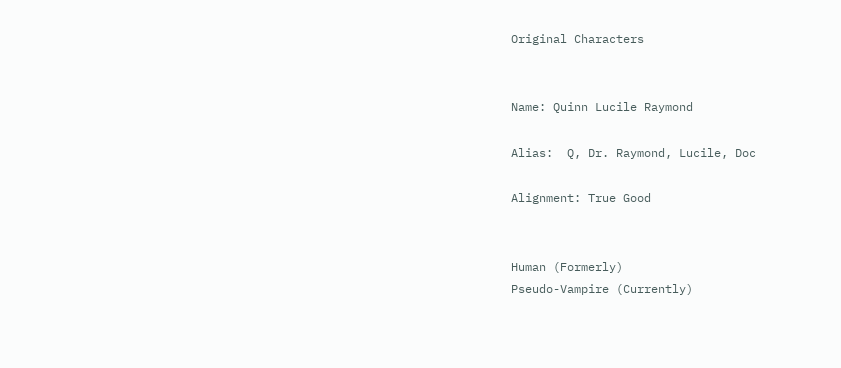Original Characters


Name: Quinn Lucile Raymond

Alias:  Q, Dr. Raymond, Lucile, Doc

Alignment: True Good


Human (Formerly)
Pseudo-Vampire (Currently)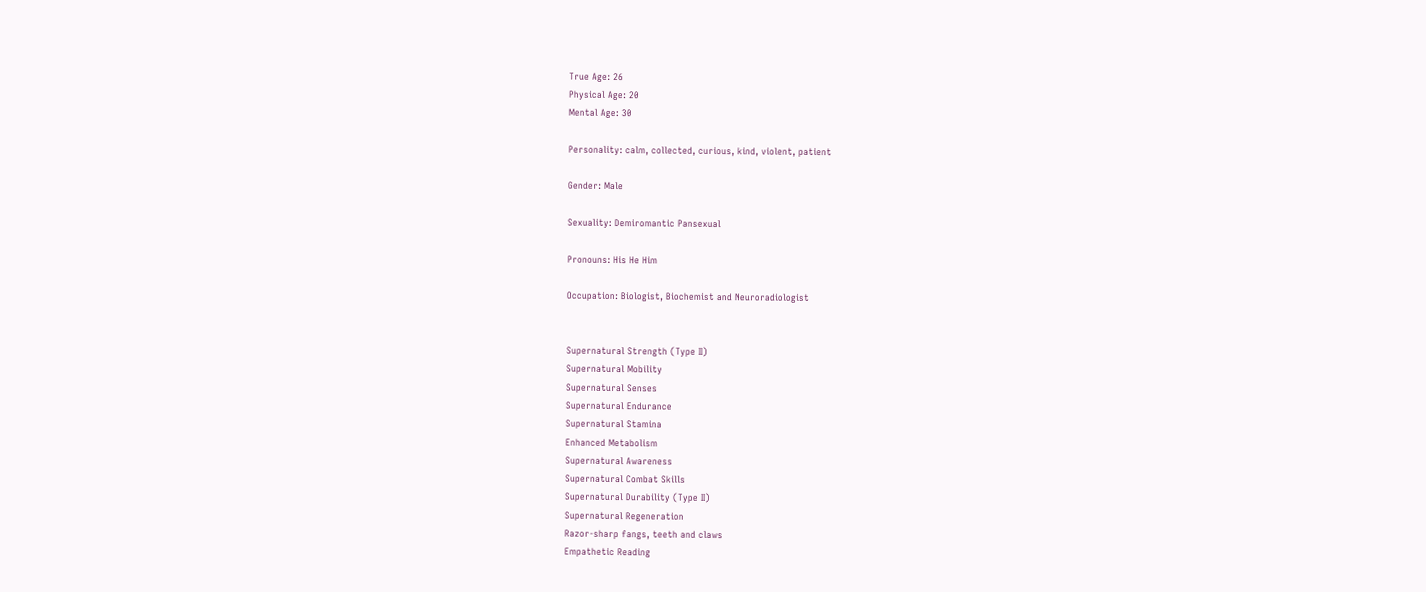True Age: 26
Physical Age: 20
Mental Age: 30

Personality: calm, collected, curious, kind, violent, patient

Gender: Male

Sexuality: Demiromantic Pansexual

Pronouns: His He Him

Occupation: Biologist, Biochemist and Neuroradiologist


Supernatural Strength (Type II)
Supernatural Mobility
Supernatural Senses
Supernatural Endurance
Supernatural Stamina
Enhanced Metabolism
Supernatural Awareness
Supernatural Combat Skills
Supernatural Durability (Type II)
Supernatural Regeneration
Razor-sharp fangs, teeth and claws
Empathetic Reading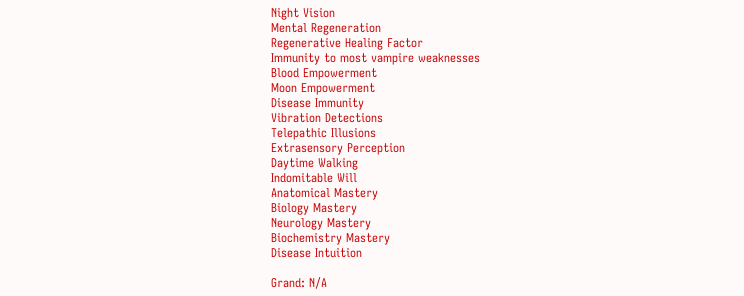Night Vision
Mental Regeneration
Regenerative Healing Factor
Immunity to most vampire weaknesses
Blood Empowerment
Moon Empowerment
Disease Immunity
Vibration Detections
Telepathic Illusions
Extrasensory Perception
Daytime Walking
Indomitable Will
Anatomical Mastery
Biology Mastery
Neurology Mastery
Biochemistry Mastery
Disease Intuition

Grand: N/A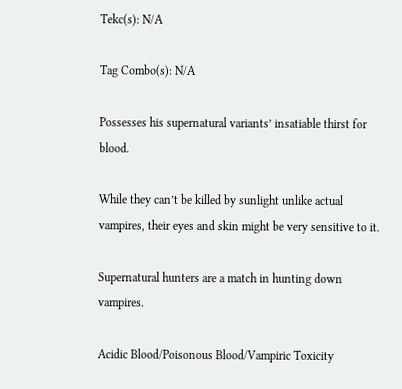Tekc(s): N/A

Tag Combo(s): N/A

Possesses his supernatural variants’ insatiable thirst for blood.

While they can’t be killed by sunlight unlike actual vampires, their eyes and skin might be very sensitive to it.

Supernatural hunters are a match in hunting down vampires.

Acidic Blood/Poisonous Blood/Vampiric Toxicity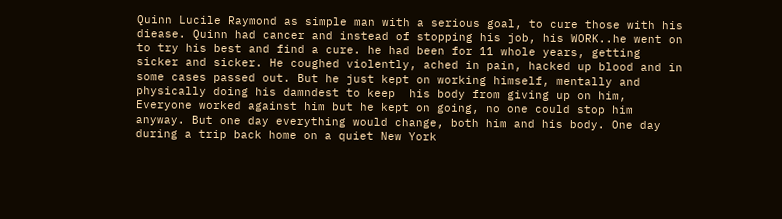Quinn Lucile Raymond as simple man with a serious goal, to cure those with his diease. Quinn had cancer and instead of stopping his job, his WORK..he went on to try his best and find a cure. he had been for 11 whole years, getting sicker and sicker. He coughed violently, ached in pain, hacked up blood and in some cases passed out. But he just kept on working himself, mentally and physically doing his damndest to keep  his body from giving up on him, Everyone worked against him but he kept on going, no one could stop him anyway. But one day everything would change, both him and his body. One day during a trip back home on a quiet New York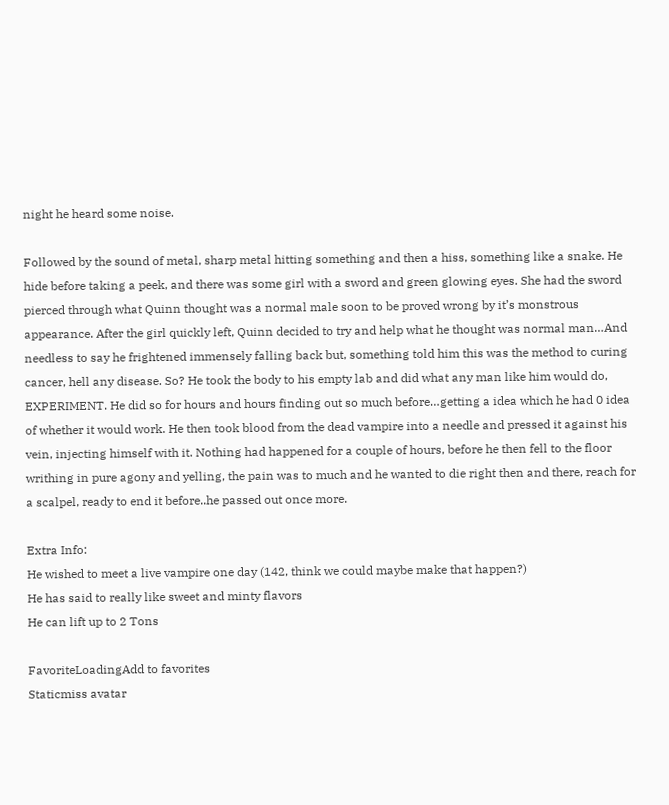night he heard some noise.

Followed by the sound of metal, sharp metal hitting something and then a hiss, something like a snake. He hide before taking a peek, and there was some girl with a sword and green glowing eyes. She had the sword pierced through what Quinn thought was a normal male soon to be proved wrong by it’s monstrous appearance. After the girl quickly left, Quinn decided to try and help what he thought was normal man…And needless to say he frightened immensely falling back but, something told him this was the method to curing cancer, hell any disease. So? He took the body to his empty lab and did what any man like him would do, EXPERIMENT. He did so for hours and hours finding out so much before…getting a idea which he had 0 idea of whether it would work. He then took blood from the dead vampire into a needle and pressed it against his vein, injecting himself with it. Nothing had happened for a couple of hours, before he then fell to the floor writhing in pure agony and yelling, the pain was to much and he wanted to die right then and there, reach for a scalpel, ready to end it before..he passed out once more.

Extra Info:
He wished to meet a live vampire one day (142, think we could maybe make that happen?)
He has said to really like sweet and minty flavors
He can lift up to 2 Tons

FavoriteLoadingAdd to favorites
Staticmiss avatar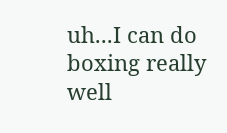uh...I can do boxing really well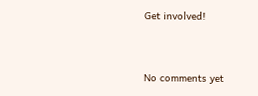Get involved!


No comments yet